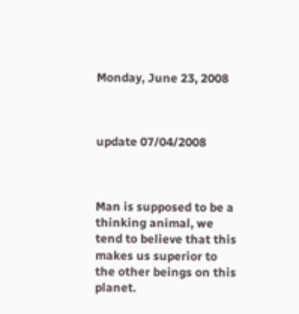Monday, June 23, 2008



update 07/04/2008



Man is supposed to be a thinking animal, we tend to believe that this makes us superior to the other beings on this planet.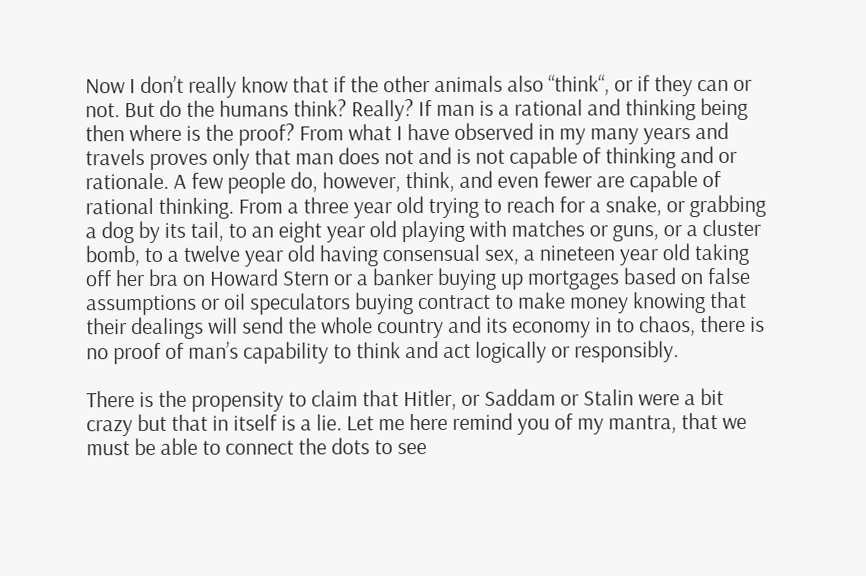Now I don’t really know that if the other animals also “think“, or if they can or not. But do the humans think? Really? If man is a rational and thinking being then where is the proof? From what I have observed in my many years and travels proves only that man does not and is not capable of thinking and or rationale. A few people do, however, think, and even fewer are capable of rational thinking. From a three year old trying to reach for a snake, or grabbing a dog by its tail, to an eight year old playing with matches or guns, or a cluster bomb, to a twelve year old having consensual sex, a nineteen year old taking off her bra on Howard Stern or a banker buying up mortgages based on false assumptions or oil speculators buying contract to make money knowing that their dealings will send the whole country and its economy in to chaos, there is no proof of man’s capability to think and act logically or responsibly.

There is the propensity to claim that Hitler, or Saddam or Stalin were a bit crazy but that in itself is a lie. Let me here remind you of my mantra, that we must be able to connect the dots to see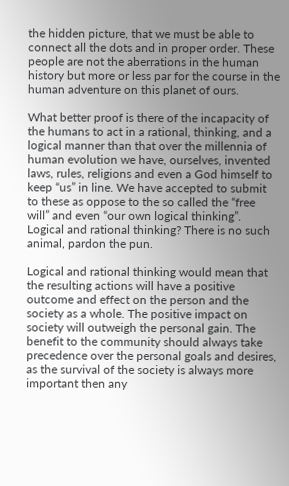the hidden picture, that we must be able to connect all the dots and in proper order. These people are not the aberrations in the human history but more or less par for the course in the human adventure on this planet of ours.

What better proof is there of the incapacity of the humans to act in a rational, thinking, and a logical manner than that over the millennia of human evolution we have, ourselves, invented laws, rules, religions and even a God himself to keep “us” in line. We have accepted to submit to these as oppose to the so called the “free will” and even “our own logical thinking”. Logical and rational thinking? There is no such animal, pardon the pun.

Logical and rational thinking would mean that the resulting actions will have a positive outcome and effect on the person and the society as a whole. The positive impact on society will outweigh the personal gain. The benefit to the community should always take precedence over the personal goals and desires, as the survival of the society is always more important then any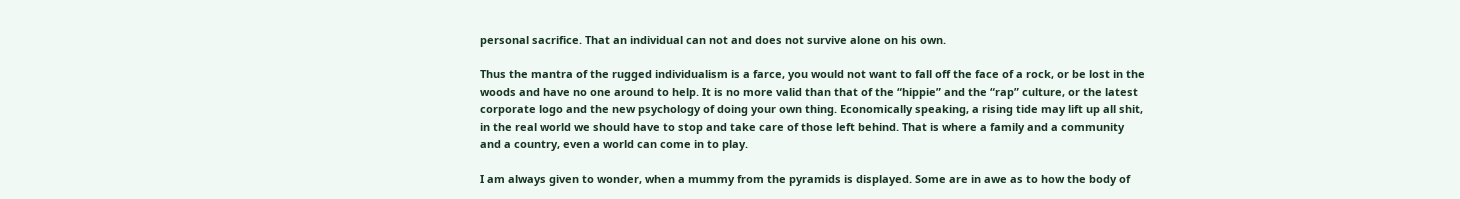personal sacrifice. That an individual can not and does not survive alone on his own.

Thus the mantra of the rugged individualism is a farce, you would not want to fall off the face of a rock, or be lost in the woods and have no one around to help. It is no more valid than that of the “hippie” and the “rap” culture, or the latest corporate logo and the new psychology of doing your own thing. Economically speaking, a rising tide may lift up all shit, in the real world we should have to stop and take care of those left behind. That is where a family and a community and a country, even a world can come in to play.

I am always given to wonder, when a mummy from the pyramids is displayed. Some are in awe as to how the body of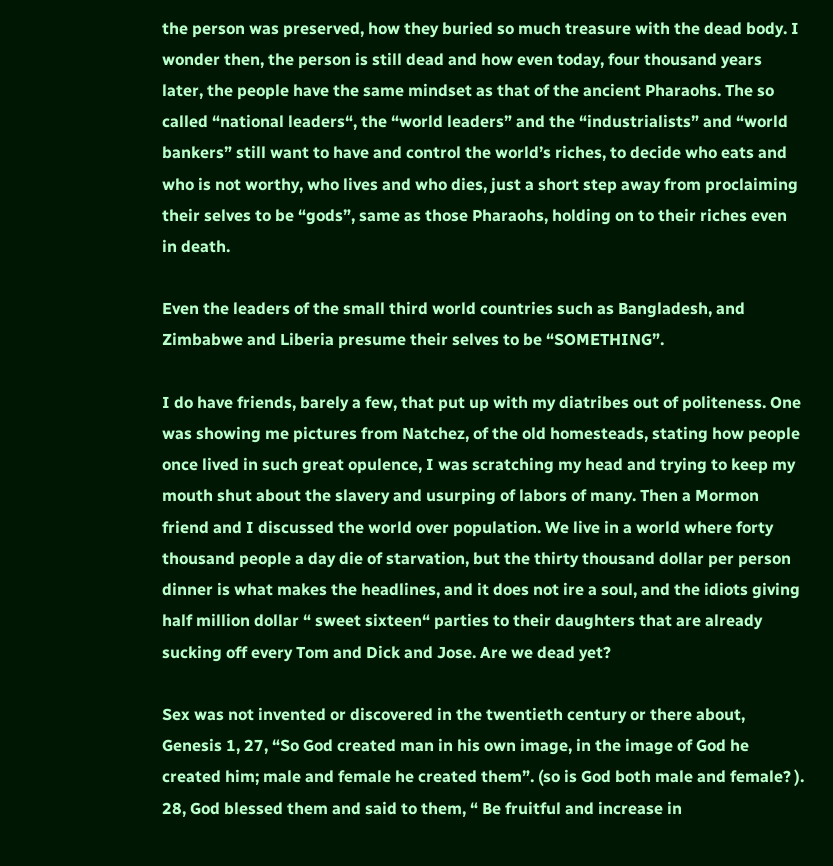the person was preserved, how they buried so much treasure with the dead body. I wonder then, the person is still dead and how even today, four thousand years later, the people have the same mindset as that of the ancient Pharaohs. The so called “national leaders“, the “world leaders” and the “industrialists” and “world bankers” still want to have and control the world’s riches, to decide who eats and who is not worthy, who lives and who dies, just a short step away from proclaiming their selves to be “gods”, same as those Pharaohs, holding on to their riches even in death.

Even the leaders of the small third world countries such as Bangladesh, and Zimbabwe and Liberia presume their selves to be “SOMETHING”.

I do have friends, barely a few, that put up with my diatribes out of politeness. One was showing me pictures from Natchez, of the old homesteads, stating how people once lived in such great opulence, I was scratching my head and trying to keep my mouth shut about the slavery and usurping of labors of many. Then a Mormon friend and I discussed the world over population. We live in a world where forty thousand people a day die of starvation, but the thirty thousand dollar per person dinner is what makes the headlines, and it does not ire a soul, and the idiots giving half million dollar “ sweet sixteen“ parties to their daughters that are already sucking off every Tom and Dick and Jose. Are we dead yet?

Sex was not invented or discovered in the twentieth century or there about, Genesis 1, 27, “So God created man in his own image, in the image of God he created him; male and female he created them”. (so is God both male and female? ). 28, God blessed them and said to them, “ Be fruitful and increase in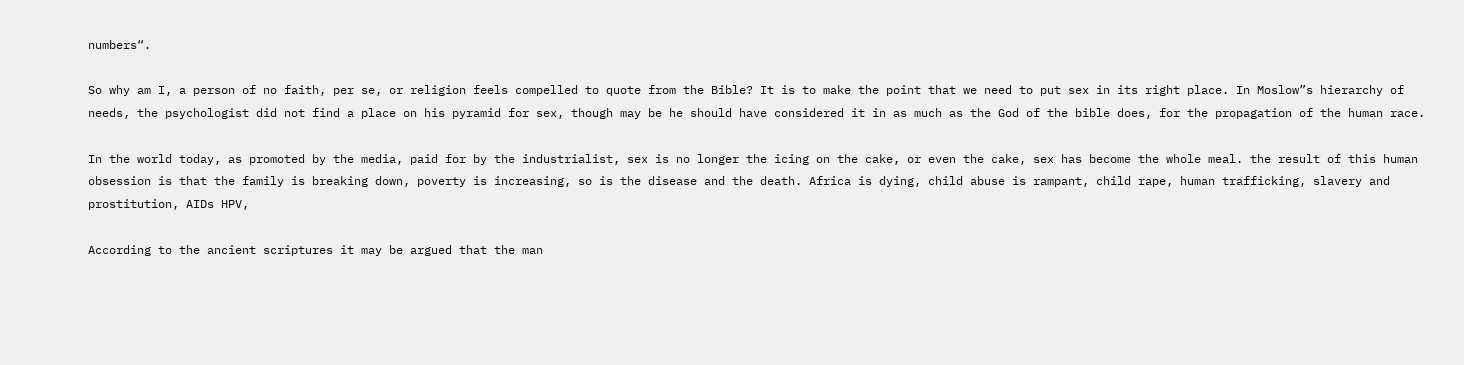numbers“.

So why am I, a person of no faith, per se, or religion feels compelled to quote from the Bible? It is to make the point that we need to put sex in its right place. In Moslow”s hierarchy of needs, the psychologist did not find a place on his pyramid for sex, though may be he should have considered it in as much as the God of the bible does, for the propagation of the human race.

In the world today, as promoted by the media, paid for by the industrialist, sex is no longer the icing on the cake, or even the cake, sex has become the whole meal. the result of this human obsession is that the family is breaking down, poverty is increasing, so is the disease and the death. Africa is dying, child abuse is rampant, child rape, human trafficking, slavery and prostitution, AIDs HPV,

According to the ancient scriptures it may be argued that the man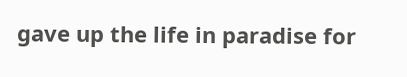gave up the life in paradise for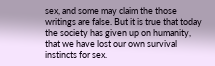sex, and some may claim the those writings are false. But it is true that today the society has given up on humanity, that we have lost our own survival instincts for sex.